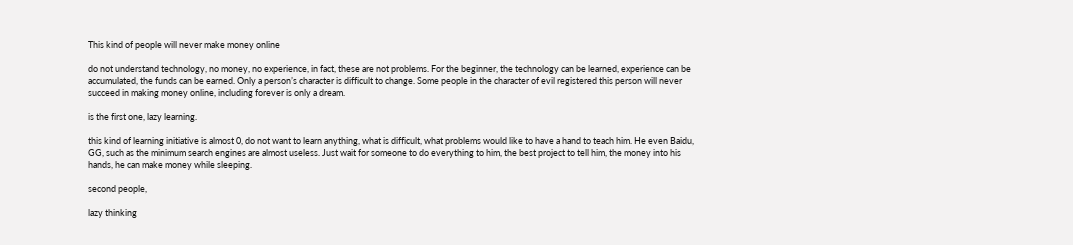This kind of people will never make money online

do not understand technology, no money, no experience, in fact, these are not problems. For the beginner, the technology can be learned, experience can be accumulated, the funds can be earned. Only a person’s character is difficult to change. Some people in the character of evil registered this person will never succeed in making money online, including forever is only a dream.

is the first one, lazy learning.

this kind of learning initiative is almost 0, do not want to learn anything, what is difficult, what problems would like to have a hand to teach him. He even Baidu, GG, such as the minimum search engines are almost useless. Just wait for someone to do everything to him, the best project to tell him, the money into his hands, he can make money while sleeping.

second people,

lazy thinking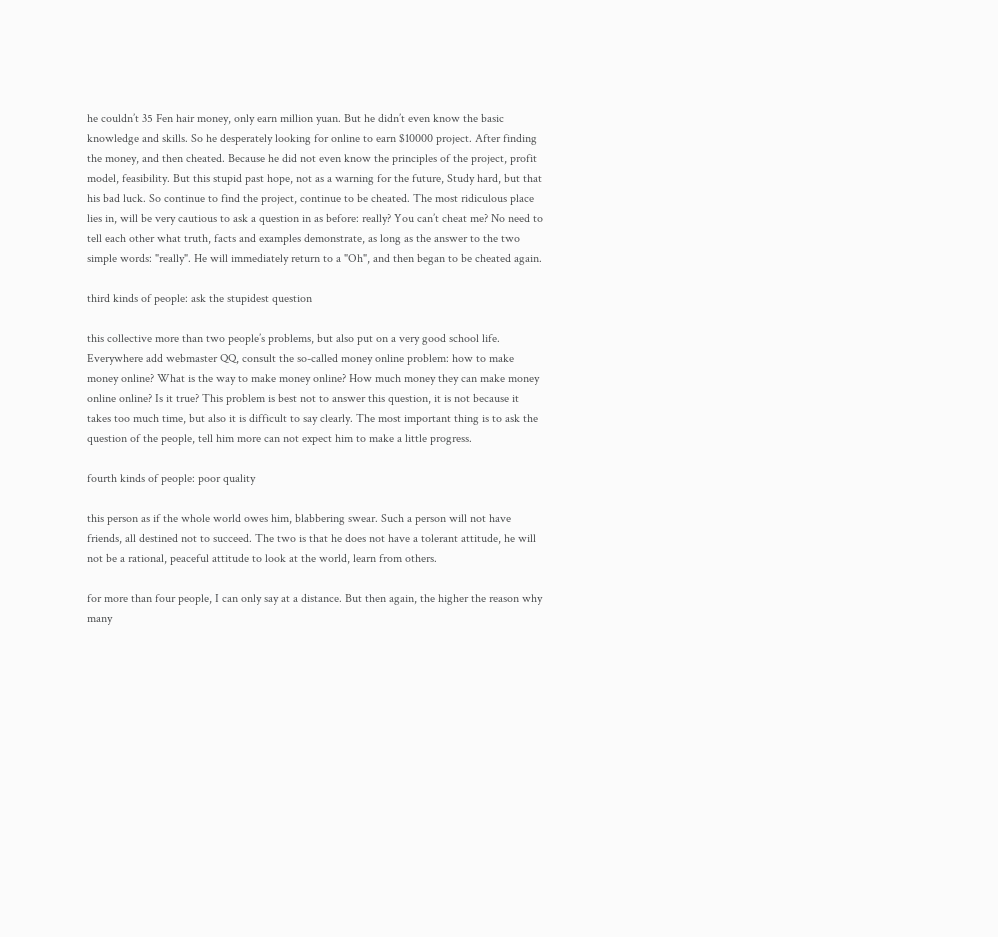he couldn’t 35 Fen hair money, only earn million yuan. But he didn’t even know the basic knowledge and skills. So he desperately looking for online to earn $10000 project. After finding the money, and then cheated. Because he did not even know the principles of the project, profit model, feasibility. But this stupid past hope, not as a warning for the future, Study hard, but that his bad luck. So continue to find the project, continue to be cheated. The most ridiculous place lies in, will be very cautious to ask a question in as before: really? You can’t cheat me? No need to tell each other what truth, facts and examples demonstrate, as long as the answer to the two simple words: "really". He will immediately return to a "Oh", and then began to be cheated again.

third kinds of people: ask the stupidest question

this collective more than two people’s problems, but also put on a very good school life. Everywhere add webmaster QQ, consult the so-called money online problem: how to make money online? What is the way to make money online? How much money they can make money online online? Is it true? This problem is best not to answer this question, it is not because it takes too much time, but also it is difficult to say clearly. The most important thing is to ask the question of the people, tell him more can not expect him to make a little progress.

fourth kinds of people: poor quality

this person as if the whole world owes him, blabbering swear. Such a person will not have friends, all destined not to succeed. The two is that he does not have a tolerant attitude, he will not be a rational, peaceful attitude to look at the world, learn from others.

for more than four people, I can only say at a distance. But then again, the higher the reason why many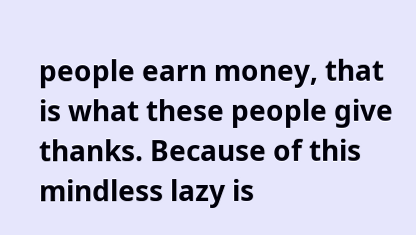people earn money, that is what these people give thanks. Because of this mindless lazy is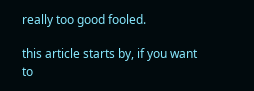really too good fooled.

this article starts by, if you want to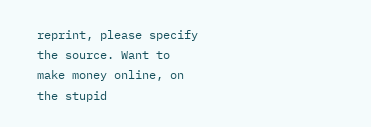reprint, please specify the source. Want to make money online, on the stupid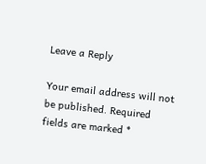Leave a Reply

Your email address will not be published. Required fields are marked *